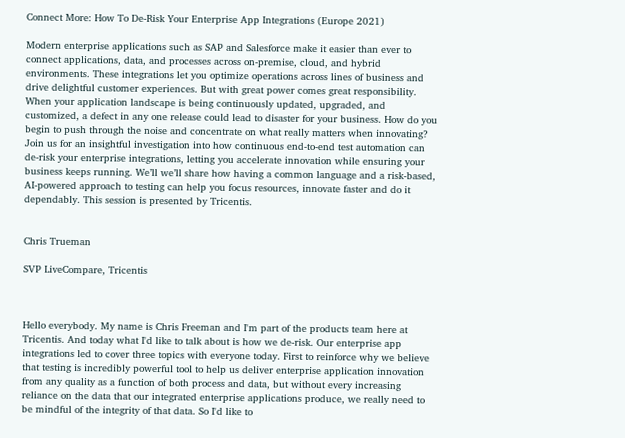Connect More: How To De-Risk Your Enterprise App Integrations (Europe 2021)

Modern enterprise applications such as SAP and Salesforce make it easier than ever to connect applications, data, and processes across on-premise, cloud, and hybrid environments. These integrations let you optimize operations across lines of business and drive delightful customer experiences. But with great power comes great responsibility. When your application landscape is being continuously updated, upgraded, and customized, a defect in any one release could lead to disaster for your business. How do you begin to push through the noise and concentrate on what really matters when innovating? Join us for an insightful investigation into how continuous end-to-end test automation can de-risk your enterprise integrations, letting you accelerate innovation while ensuring your business keeps running. We’ll we’ll share how having a common language and a risk-based, AI-powered approach to testing can help you focus resources, innovate faster and do it dependably. This session is presented by Tricentis.


Chris Trueman

SVP LiveCompare, Tricentis



Hello everybody. My name is Chris Freeman and I'm part of the products team here at Tricentis. And today what I'd like to talk about is how we de-risk. Our enterprise app integrations led to cover three topics with everyone today. First to reinforce why we believe that testing is incredibly powerful tool to help us deliver enterprise application innovation from any quality as a function of both process and data, but without every increasing reliance on the data that our integrated enterprise applications produce, we really need to be mindful of the integrity of that data. So I'd like to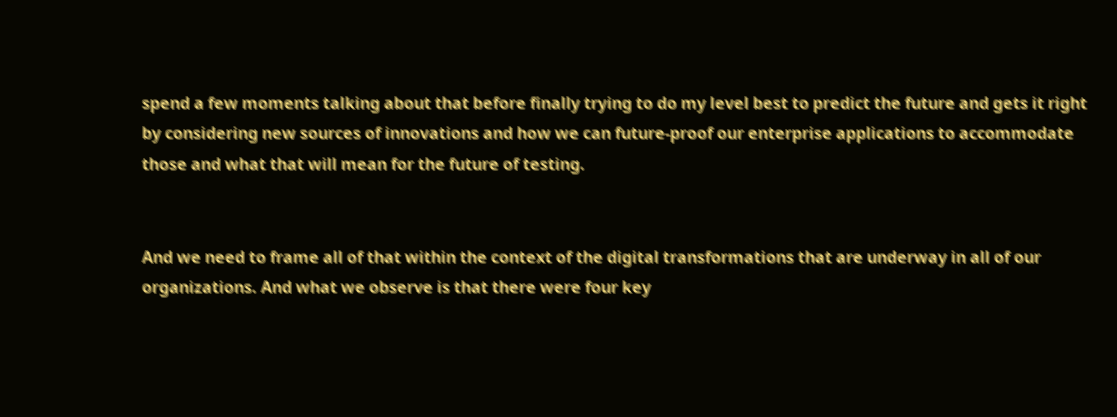spend a few moments talking about that before finally trying to do my level best to predict the future and gets it right by considering new sources of innovations and how we can future-proof our enterprise applications to accommodate those and what that will mean for the future of testing.


And we need to frame all of that within the context of the digital transformations that are underway in all of our organizations. And what we observe is that there were four key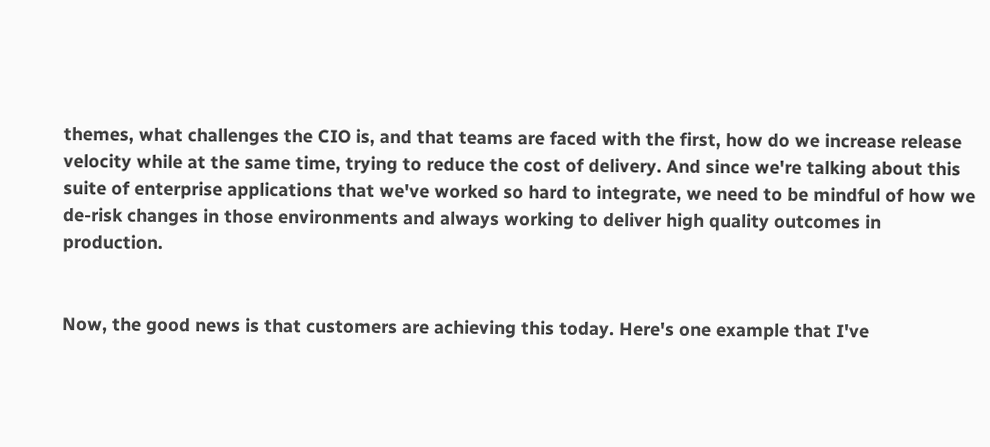themes, what challenges the CIO is, and that teams are faced with the first, how do we increase release velocity while at the same time, trying to reduce the cost of delivery. And since we're talking about this suite of enterprise applications that we've worked so hard to integrate, we need to be mindful of how we de-risk changes in those environments and always working to deliver high quality outcomes in production.


Now, the good news is that customers are achieving this today. Here's one example that I've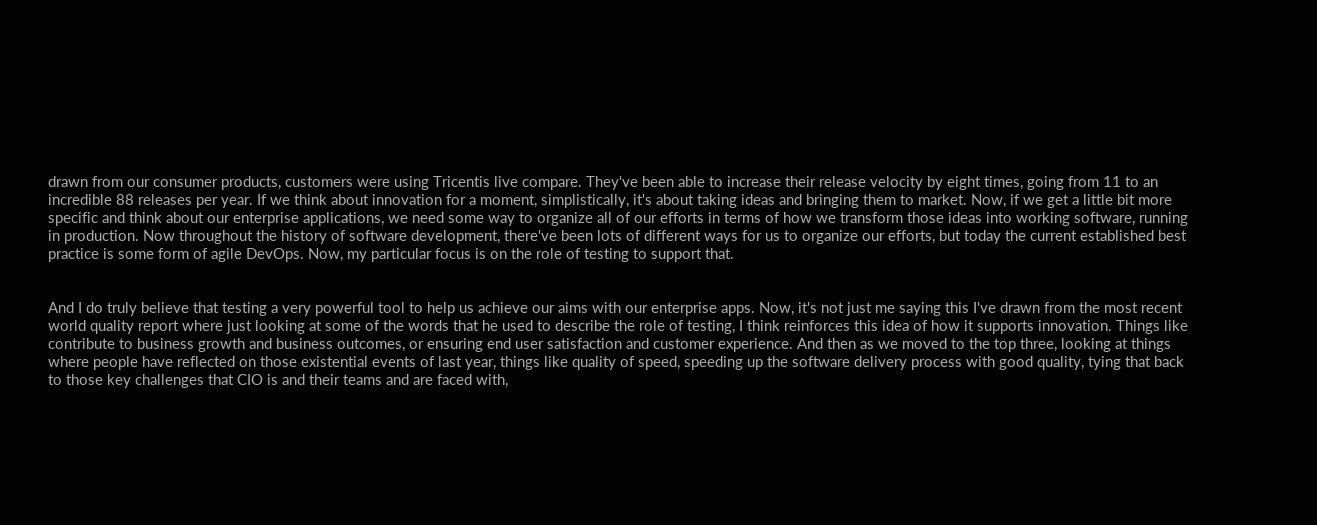drawn from our consumer products, customers were using Tricentis live compare. They've been able to increase their release velocity by eight times, going from 11 to an incredible 88 releases per year. If we think about innovation for a moment, simplistically, it's about taking ideas and bringing them to market. Now, if we get a little bit more specific and think about our enterprise applications, we need some way to organize all of our efforts in terms of how we transform those ideas into working software, running in production. Now throughout the history of software development, there've been lots of different ways for us to organize our efforts, but today the current established best practice is some form of agile DevOps. Now, my particular focus is on the role of testing to support that.


And I do truly believe that testing a very powerful tool to help us achieve our aims with our enterprise apps. Now, it's not just me saying this I've drawn from the most recent world quality report where just looking at some of the words that he used to describe the role of testing, I think reinforces this idea of how it supports innovation. Things like contribute to business growth and business outcomes, or ensuring end user satisfaction and customer experience. And then as we moved to the top three, looking at things where people have reflected on those existential events of last year, things like quality of speed, speeding up the software delivery process with good quality, tying that back to those key challenges that CIO is and their teams and are faced with,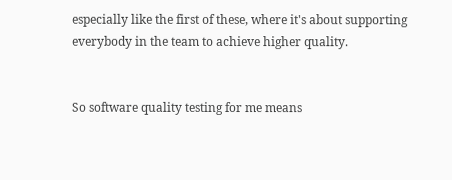especially like the first of these, where it's about supporting everybody in the team to achieve higher quality.


So software quality testing for me means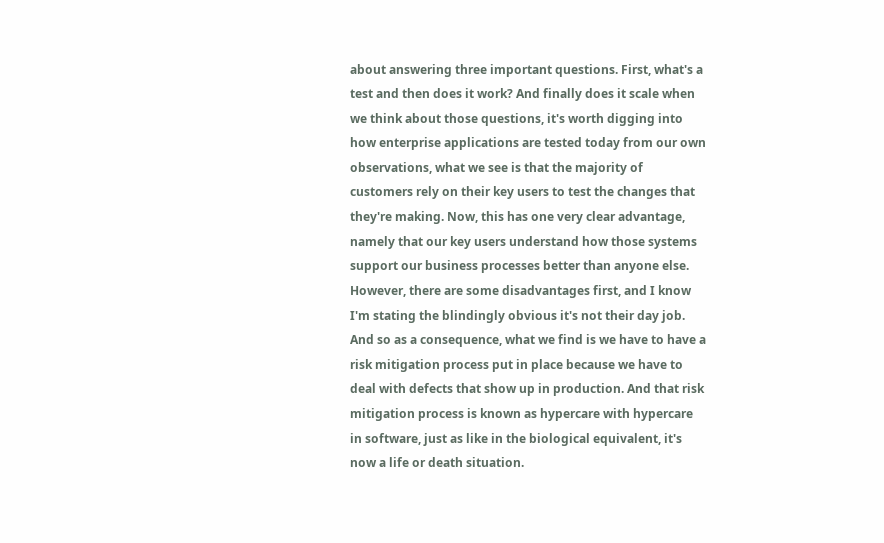about answering three important questions. First, what's a test and then does it work? And finally does it scale when we think about those questions, it's worth digging into how enterprise applications are tested today from our own observations, what we see is that the majority of customers rely on their key users to test the changes that they're making. Now, this has one very clear advantage, namely that our key users understand how those systems support our business processes better than anyone else. However, there are some disadvantages first, and I know I'm stating the blindingly obvious it's not their day job. And so as a consequence, what we find is we have to have a risk mitigation process put in place because we have to deal with defects that show up in production. And that risk mitigation process is known as hypercare with hypercare in software, just as like in the biological equivalent, it's now a life or death situation.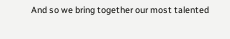And so we bring together our most talented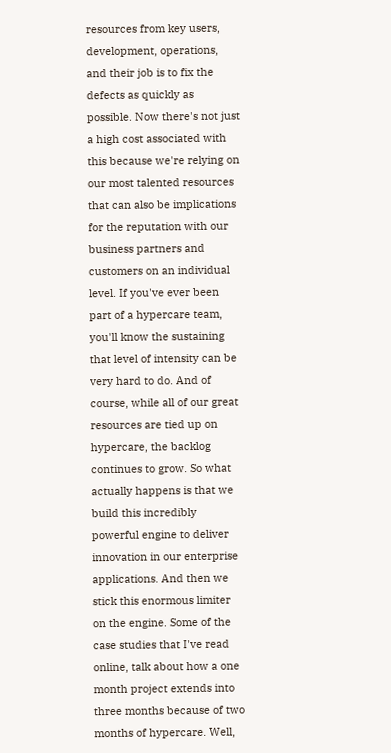resources from key users, development, operations, and their job is to fix the defects as quickly as possible. Now there's not just a high cost associated with this because we're relying on our most talented resources that can also be implications for the reputation with our business partners and customers on an individual level. If you've ever been part of a hypercare team, you'll know the sustaining that level of intensity can be very hard to do. And of course, while all of our great resources are tied up on hypercare, the backlog continues to grow. So what actually happens is that we build this incredibly powerful engine to deliver innovation in our enterprise applications. And then we stick this enormous limiter on the engine. Some of the case studies that I've read online, talk about how a one month project extends into three months because of two months of hypercare. Well,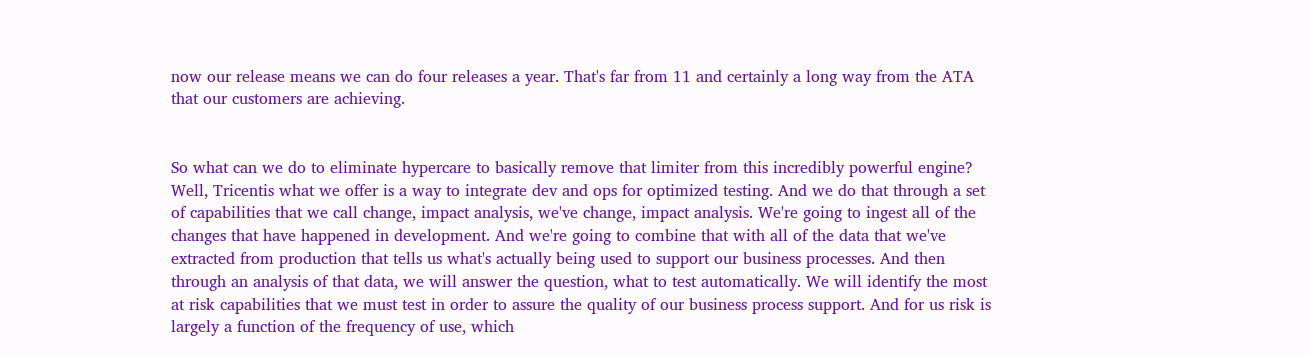now our release means we can do four releases a year. That's far from 11 and certainly a long way from the ATA that our customers are achieving.


So what can we do to eliminate hypercare to basically remove that limiter from this incredibly powerful engine? Well, Tricentis what we offer is a way to integrate dev and ops for optimized testing. And we do that through a set of capabilities that we call change, impact analysis, we've change, impact analysis. We're going to ingest all of the changes that have happened in development. And we're going to combine that with all of the data that we've extracted from production that tells us what's actually being used to support our business processes. And then through an analysis of that data, we will answer the question, what to test automatically. We will identify the most at risk capabilities that we must test in order to assure the quality of our business process support. And for us risk is largely a function of the frequency of use, which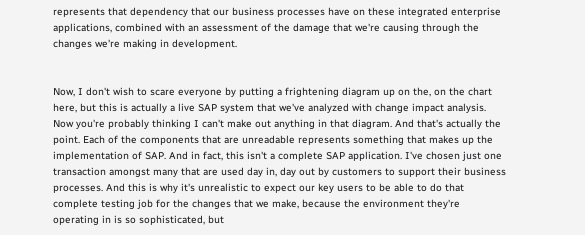represents that dependency that our business processes have on these integrated enterprise applications, combined with an assessment of the damage that we're causing through the changes we're making in development.


Now, I don't wish to scare everyone by putting a frightening diagram up on the, on the chart here, but this is actually a live SAP system that we've analyzed with change impact analysis. Now you're probably thinking I can't make out anything in that diagram. And that's actually the point. Each of the components that are unreadable represents something that makes up the implementation of SAP. And in fact, this isn't a complete SAP application. I've chosen just one transaction amongst many that are used day in, day out by customers to support their business processes. And this is why it's unrealistic to expect our key users to be able to do that complete testing job for the changes that we make, because the environment they're operating in is so sophisticated, but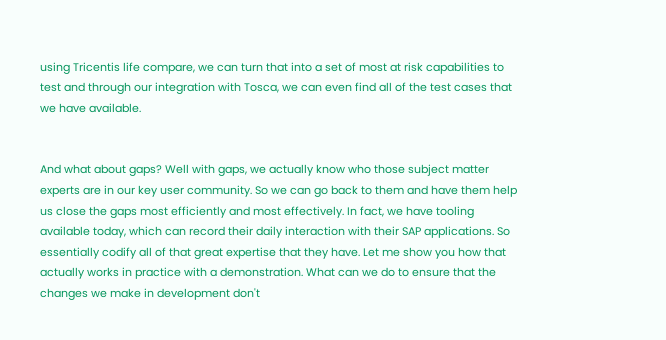using Tricentis life compare, we can turn that into a set of most at risk capabilities to test and through our integration with Tosca, we can even find all of the test cases that we have available.


And what about gaps? Well with gaps, we actually know who those subject matter experts are in our key user community. So we can go back to them and have them help us close the gaps most efficiently and most effectively. In fact, we have tooling available today, which can record their daily interaction with their SAP applications. So essentially codify all of that great expertise that they have. Let me show you how that actually works in practice with a demonstration. What can we do to ensure that the changes we make in development don't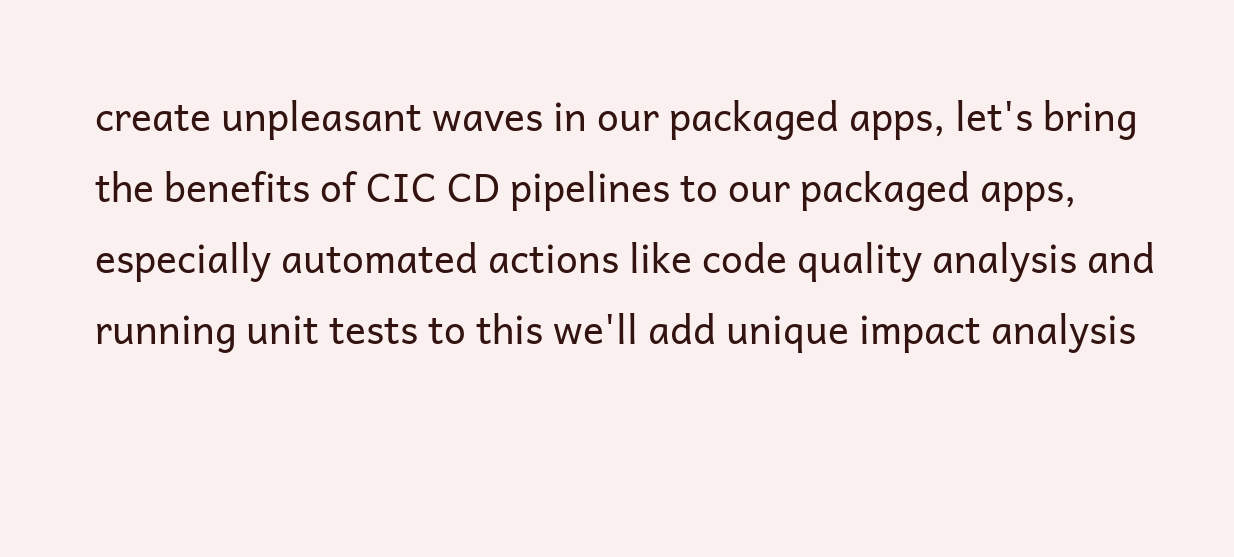create unpleasant waves in our packaged apps, let's bring the benefits of CIC CD pipelines to our packaged apps, especially automated actions like code quality analysis and running unit tests to this we'll add unique impact analysis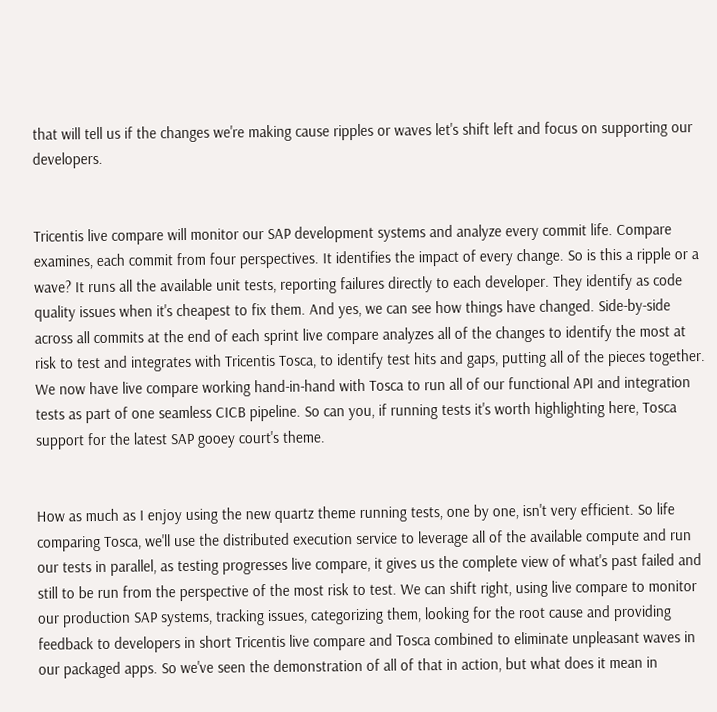that will tell us if the changes we're making cause ripples or waves let's shift left and focus on supporting our developers.


Tricentis live compare will monitor our SAP development systems and analyze every commit life. Compare examines, each commit from four perspectives. It identifies the impact of every change. So is this a ripple or a wave? It runs all the available unit tests, reporting failures directly to each developer. They identify as code quality issues when it's cheapest to fix them. And yes, we can see how things have changed. Side-by-side across all commits at the end of each sprint live compare analyzes all of the changes to identify the most at risk to test and integrates with Tricentis Tosca, to identify test hits and gaps, putting all of the pieces together. We now have live compare working hand-in-hand with Tosca to run all of our functional API and integration tests as part of one seamless CICB pipeline. So can you, if running tests it's worth highlighting here, Tosca support for the latest SAP gooey court's theme.


How as much as I enjoy using the new quartz theme running tests, one by one, isn't very efficient. So life comparing Tosca, we'll use the distributed execution service to leverage all of the available compute and run our tests in parallel, as testing progresses live compare, it gives us the complete view of what's past failed and still to be run from the perspective of the most risk to test. We can shift right, using live compare to monitor our production SAP systems, tracking issues, categorizing them, looking for the root cause and providing feedback to developers in short Tricentis live compare and Tosca combined to eliminate unpleasant waves in our packaged apps. So we've seen the demonstration of all of that in action, but what does it mean in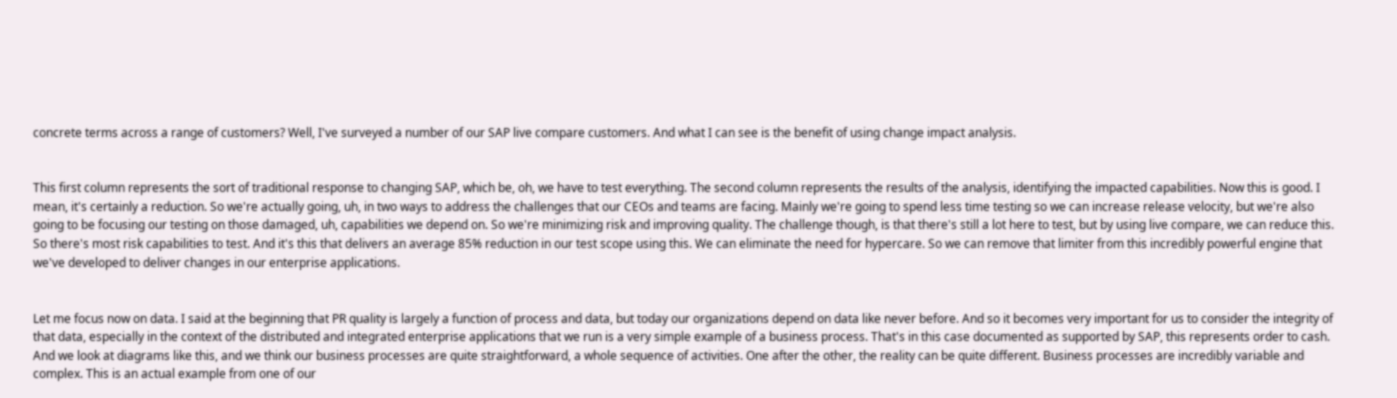concrete terms across a range of customers? Well, I've surveyed a number of our SAP live compare customers. And what I can see is the benefit of using change impact analysis.


This first column represents the sort of traditional response to changing SAP, which be, oh, we have to test everything. The second column represents the results of the analysis, identifying the impacted capabilities. Now this is good. I mean, it's certainly a reduction. So we're actually going, uh, in two ways to address the challenges that our CEOs and teams are facing. Mainly we're going to spend less time testing so we can increase release velocity, but we're also going to be focusing our testing on those damaged, uh, capabilities we depend on. So we're minimizing risk and improving quality. The challenge though, is that there's still a lot here to test, but by using live compare, we can reduce this. So there's most risk capabilities to test. And it's this that delivers an average 85% reduction in our test scope using this. We can eliminate the need for hypercare. So we can remove that limiter from this incredibly powerful engine that we've developed to deliver changes in our enterprise applications.


Let me focus now on data. I said at the beginning that PR quality is largely a function of process and data, but today our organizations depend on data like never before. And so it becomes very important for us to consider the integrity of that data, especially in the context of the distributed and integrated enterprise applications that we run is a very simple example of a business process. That's in this case documented as supported by SAP, this represents order to cash. And we look at diagrams like this, and we think our business processes are quite straightforward, a whole sequence of activities. One after the other, the reality can be quite different. Business processes are incredibly variable and complex. This is an actual example from one of our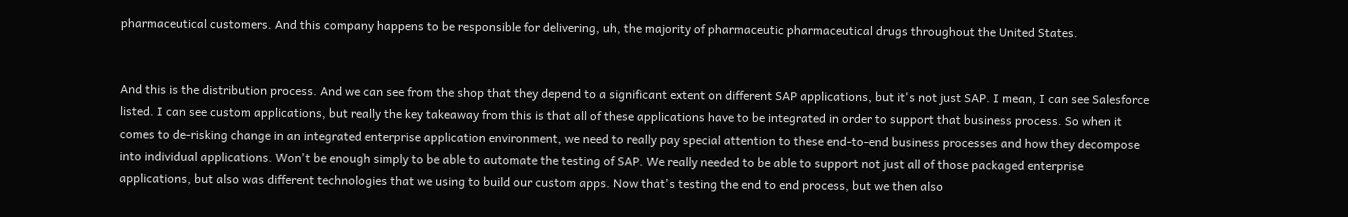pharmaceutical customers. And this company happens to be responsible for delivering, uh, the majority of pharmaceutic pharmaceutical drugs throughout the United States.


And this is the distribution process. And we can see from the shop that they depend to a significant extent on different SAP applications, but it's not just SAP. I mean, I can see Salesforce listed. I can see custom applications, but really the key takeaway from this is that all of these applications have to be integrated in order to support that business process. So when it comes to de-risking change in an integrated enterprise application environment, we need to really pay special attention to these end-to-end business processes and how they decompose into individual applications. Won't be enough simply to be able to automate the testing of SAP. We really needed to be able to support not just all of those packaged enterprise applications, but also was different technologies that we using to build our custom apps. Now that's testing the end to end process, but we then also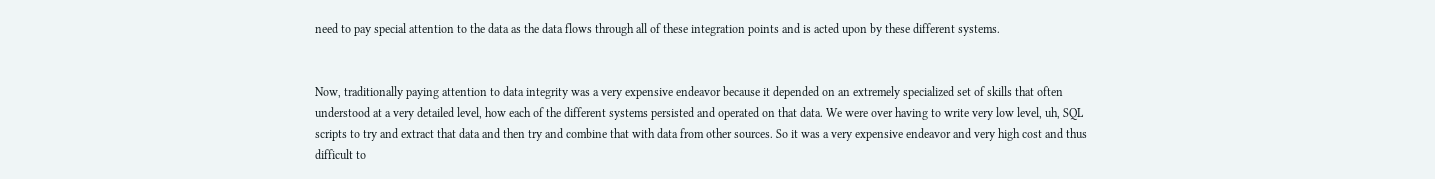need to pay special attention to the data as the data flows through all of these integration points and is acted upon by these different systems.


Now, traditionally paying attention to data integrity was a very expensive endeavor because it depended on an extremely specialized set of skills that often understood at a very detailed level, how each of the different systems persisted and operated on that data. We were over having to write very low level, uh, SQL scripts to try and extract that data and then try and combine that with data from other sources. So it was a very expensive endeavor and very high cost and thus difficult to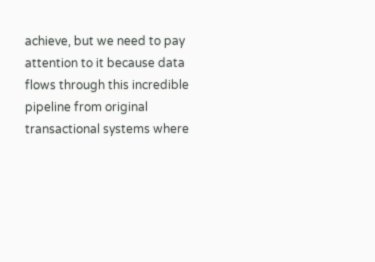achieve, but we need to pay attention to it because data flows through this incredible pipeline from original transactional systems where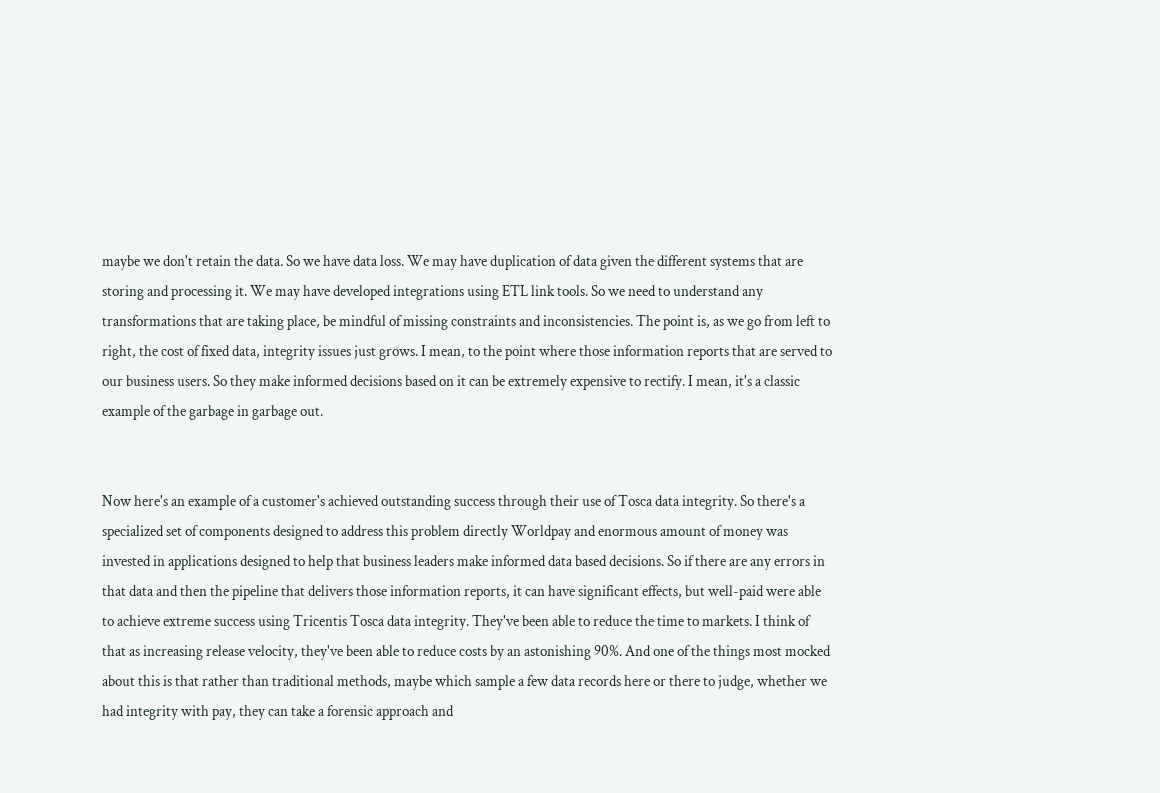maybe we don't retain the data. So we have data loss. We may have duplication of data given the different systems that are storing and processing it. We may have developed integrations using ETL link tools. So we need to understand any transformations that are taking place, be mindful of missing constraints and inconsistencies. The point is, as we go from left to right, the cost of fixed data, integrity issues just grows. I mean, to the point where those information reports that are served to our business users. So they make informed decisions based on it can be extremely expensive to rectify. I mean, it's a classic example of the garbage in garbage out.


Now here's an example of a customer's achieved outstanding success through their use of Tosca data integrity. So there's a specialized set of components designed to address this problem directly Worldpay and enormous amount of money was invested in applications designed to help that business leaders make informed data based decisions. So if there are any errors in that data and then the pipeline that delivers those information reports, it can have significant effects, but well-paid were able to achieve extreme success using Tricentis Tosca data integrity. They've been able to reduce the time to markets. I think of that as increasing release velocity, they've been able to reduce costs by an astonishing 90%. And one of the things most mocked about this is that rather than traditional methods, maybe which sample a few data records here or there to judge, whether we had integrity with pay, they can take a forensic approach and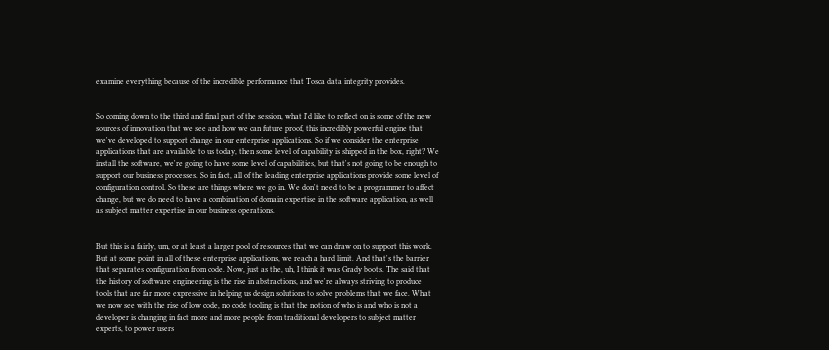examine everything because of the incredible performance that Tosca data integrity provides.


So coming down to the third and final part of the session, what I'd like to reflect on is some of the new sources of innovation that we see and how we can future proof, this incredibly powerful engine that we've developed to support change in our enterprise applications. So if we consider the enterprise applications that are available to us today, then some level of capability is shipped in the box, right? We install the software, we're going to have some level of capabilities, but that's not going to be enough to support our business processes. So in fact, all of the leading enterprise applications provide some level of configuration control. So these are things where we go in. We don't need to be a programmer to affect change, but we do need to have a combination of domain expertise in the software application, as well as subject matter expertise in our business operations.


But this is a fairly, um, or at least a larger pool of resources that we can draw on to support this work. But at some point in all of these enterprise applications, we reach a hard limit. And that's the barrier that separates configuration from code. Now, just as the, uh, I think it was Grady boots. The said that the history of software engineering is the rise in abstractions, and we're always striving to produce tools that are far more expressive in helping us design solutions to solve problems that we face. What we now see with the rise of low code, no code tooling is that the notion of who is and who is not a developer is changing in fact more and more people from traditional developers to subject matter experts, to power users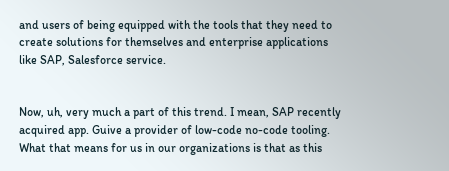and users of being equipped with the tools that they need to create solutions for themselves and enterprise applications like SAP, Salesforce service.


Now, uh, very much a part of this trend. I mean, SAP recently acquired app. Guive a provider of low-code no-code tooling. What that means for us in our organizations is that as this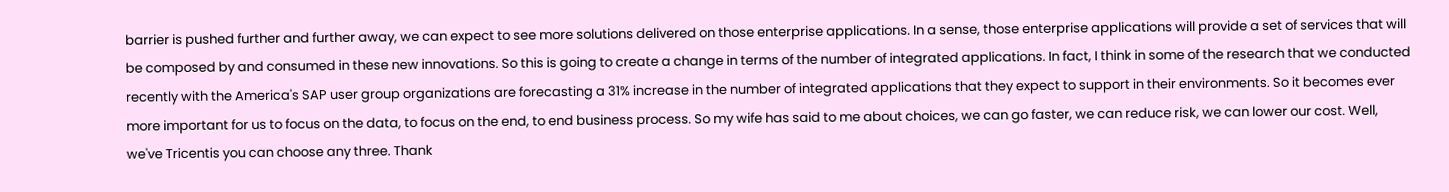barrier is pushed further and further away, we can expect to see more solutions delivered on those enterprise applications. In a sense, those enterprise applications will provide a set of services that will be composed by and consumed in these new innovations. So this is going to create a change in terms of the number of integrated applications. In fact, I think in some of the research that we conducted recently with the America's SAP user group organizations are forecasting a 31% increase in the number of integrated applications that they expect to support in their environments. So it becomes ever more important for us to focus on the data, to focus on the end, to end business process. So my wife has said to me about choices, we can go faster, we can reduce risk, we can lower our cost. Well, we've Tricentis you can choose any three. Thank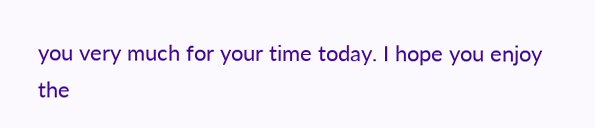you very much for your time today. I hope you enjoy the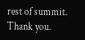rest of summit. Thank you.